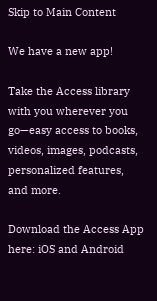Skip to Main Content

We have a new app!

Take the Access library with you wherever you go—easy access to books, videos, images, podcasts, personalized features, and more.

Download the Access App here: iOS and Android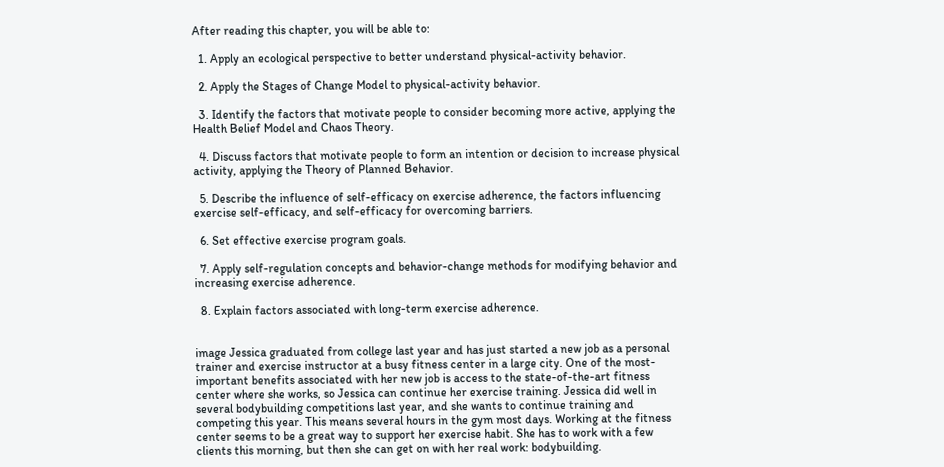After reading this chapter, you will be able to:

  1. Apply an ecological perspective to better understand physical-activity behavior.

  2. Apply the Stages of Change Model to physical-activity behavior.

  3. Identify the factors that motivate people to consider becoming more active, applying the Health Belief Model and Chaos Theory.

  4. Discuss factors that motivate people to form an intention or decision to increase physical activity, applying the Theory of Planned Behavior.

  5. Describe the influence of self-efficacy on exercise adherence, the factors influencing exercise self-efficacy, and self-efficacy for overcoming barriers.

  6. Set effective exercise program goals.

  7. Apply self-regulation concepts and behavior-change methods for modifying behavior and increasing exercise adherence.

  8. Explain factors associated with long-term exercise adherence.


image Jessica graduated from college last year and has just started a new job as a personal trainer and exercise instructor at a busy fitness center in a large city. One of the most-important benefits associated with her new job is access to the state-of-the-art fitness center where she works, so Jessica can continue her exercise training. Jessica did well in several bodybuilding competitions last year, and she wants to continue training and competing this year. This means several hours in the gym most days. Working at the fitness center seems to be a great way to support her exercise habit. She has to work with a few clients this morning, but then she can get on with her real work: bodybuilding.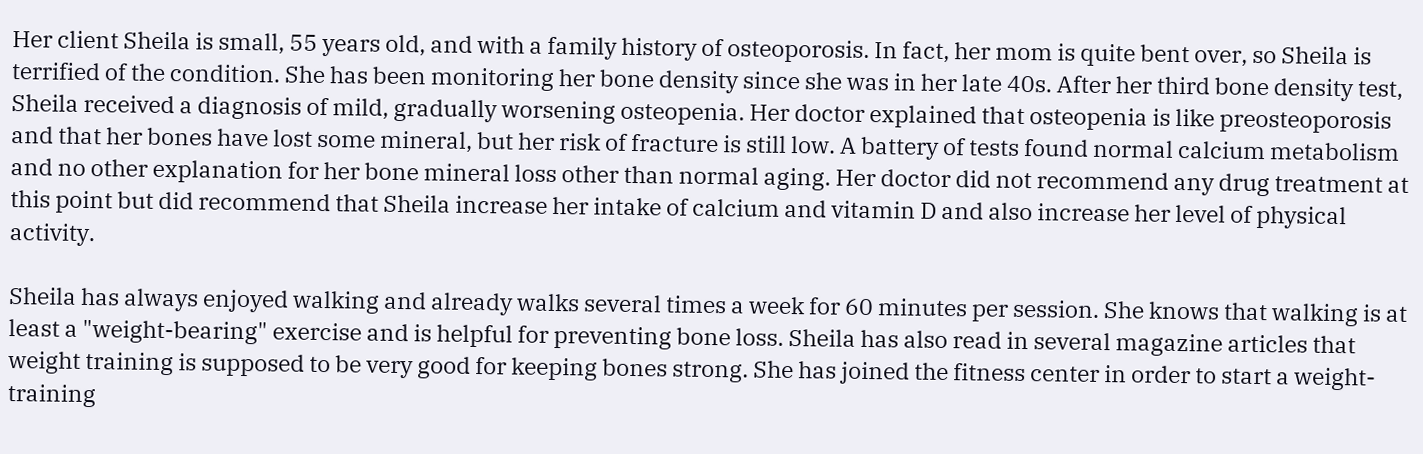Her client Sheila is small, 55 years old, and with a family history of osteoporosis. In fact, her mom is quite bent over, so Sheila is terrified of the condition. She has been monitoring her bone density since she was in her late 40s. After her third bone density test, Sheila received a diagnosis of mild, gradually worsening osteopenia. Her doctor explained that osteopenia is like preosteoporosis and that her bones have lost some mineral, but her risk of fracture is still low. A battery of tests found normal calcium metabolism and no other explanation for her bone mineral loss other than normal aging. Her doctor did not recommend any drug treatment at this point but did recommend that Sheila increase her intake of calcium and vitamin D and also increase her level of physical activity.

Sheila has always enjoyed walking and already walks several times a week for 60 minutes per session. She knows that walking is at least a "weight-bearing" exercise and is helpful for preventing bone loss. Sheila has also read in several magazine articles that weight training is supposed to be very good for keeping bones strong. She has joined the fitness center in order to start a weight-training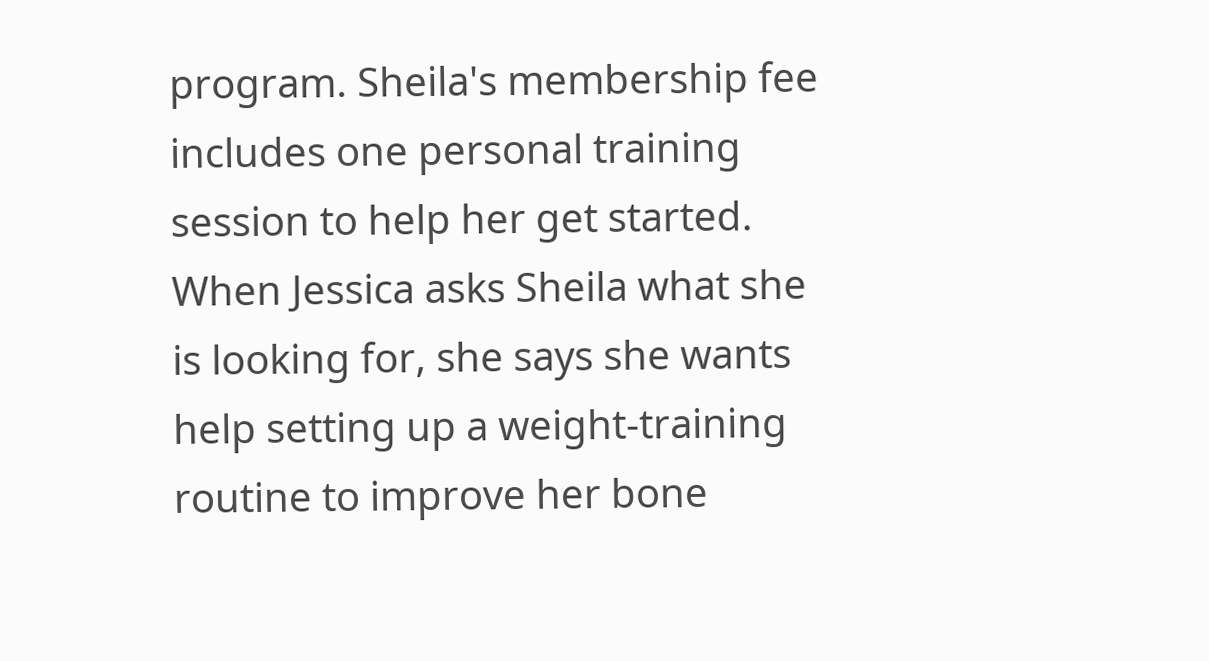program. Sheila's membership fee includes one personal training session to help her get started. When Jessica asks Sheila what she is looking for, she says she wants help setting up a weight-training routine to improve her bone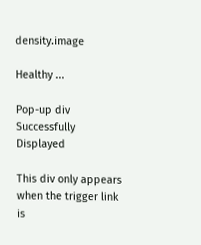density.image

Healthy ...

Pop-up div Successfully Displayed

This div only appears when the trigger link is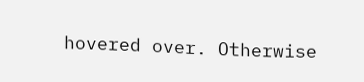hovered over. Otherwise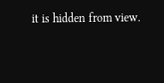it is hidden from view.